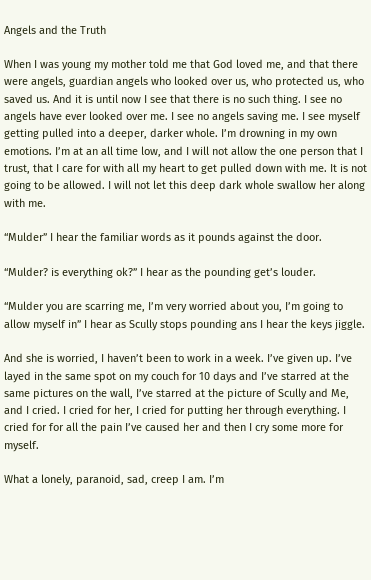Angels and the Truth

When I was young my mother told me that God loved me, and that there were angels, guardian angels who looked over us, who protected us, who saved us. And it is until now I see that there is no such thing. I see no angels have ever looked over me. I see no angels saving me. I see myself getting pulled into a deeper, darker whole. I’m drowning in my own emotions. I’m at an all time low, and I will not allow the one person that I trust, that I care for with all my heart to get pulled down with me. It is not going to be allowed. I will not let this deep dark whole swallow her along with me.

“Mulder” I hear the familiar words as it pounds against the door.

“Mulder? is everything ok?” I hear as the pounding get’s louder.

“Mulder you are scarring me, I’m very worried about you, I’m going to allow myself in” I hear as Scully stops pounding ans I hear the keys jiggle.

And she is worried, I haven’t been to work in a week. I’ve given up. I’ve layed in the same spot on my couch for 10 days and I’ve starred at the same pictures on the wall, I’ve starred at the picture of Scully and Me, and I cried. I cried for her, I cried for putting her through everything. I cried for for all the pain I’ve caused her and then I cry some more for myself.

What a lonely, paranoid, sad, creep I am. I’m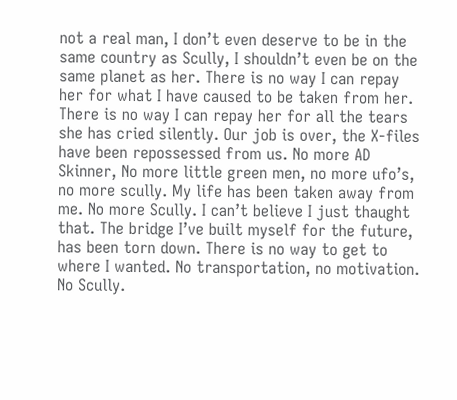not a real man, I don’t even deserve to be in the same country as Scully, I shouldn’t even be on the same planet as her. There is no way I can repay her for what I have caused to be taken from her. There is no way I can repay her for all the tears she has cried silently. Our job is over, the X-files have been repossessed from us. No more AD Skinner, No more little green men, no more ufo’s, no more scully. My life has been taken away from me. No more Scully. I can’t believe I just thaught that. The bridge I’ve built myself for the future, has been torn down. There is no way to get to where I wanted. No transportation, no motivation. No Scully.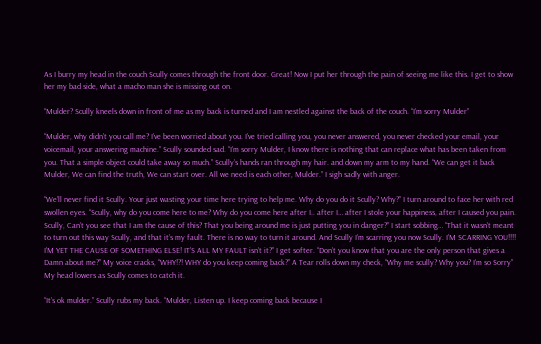As I burry my head in the couch Scully comes through the front door. Great! Now I put her through the pain of seeing me like this. I get to show her my bad side, what a macho man she is missing out on.

“Mulder? Scully kneels down in front of me as my back is turned and I am nestled against the back of the couch. “I’m sorry Mulder”

“Mulder, why didn’t you call me? I’ve been worried about you. I’ve tried calling you, you never answered, you never checked your email, your voicemail, your answering machine.” Scully sounded sad. “I’m sorry Mulder, I know there is nothing that can replace what has been taken from you. That a simple object could take away so much.” Scully’s hands ran through my hair. and down my arm to my hand. “We can get it back Mulder, We can find the truth, We can start over. All we need is each other, Mulder.” I sigh sadly with anger.

“We’ll never find it Scully. Your just wasting your time here trying to help me. Why do you do it Scully? Why?” I turn around to face her with red swollen eyes. “Scully, why do you come here to me? Why do you come here after I.. after I… after I stole your happiness, after I caused you pain. Scully, Can’t you see that I am the cause of this? That you being around me is just putting you in danger?” I start sobbing… “That it wasn’t meant to turn out this way Scully, and that it’s my fault. There is no way to turn it around. And Scully I’m scarring you now Scully. I’M SCARRING YOU!!!! I’M YET THE CAUSE OF SOMETHING ELSE! IT’S ALL MY FAULT isn’t it?” I get softer. “Don’t you know that you are the only person that gives a Damn about me?” My voice cracks, “WHY!?! WHY do you keep coming back?” A Tear rolls down my check, “Why me scully? Why you? I’m so Sorry” My head lowers as Scully comes to catch it.

“It’s ok mulder.” Scully rubs my back. “Mulder, Listen up. I keep coming back because I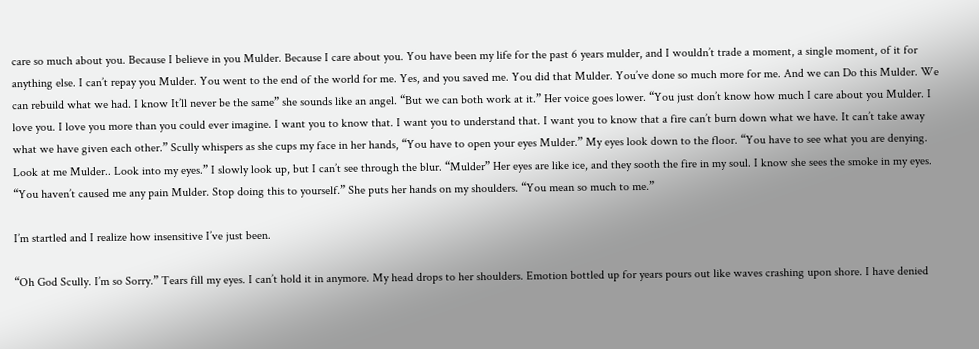care so much about you. Because I believe in you Mulder. Because I care about you. You have been my life for the past 6 years mulder, and I wouldn’t trade a moment, a single moment, of it for anything else. I can’t repay you Mulder. You went to the end of the world for me. Yes, and you saved me. You did that Mulder. You’ve done so much more for me. And we can Do this Mulder. We can rebuild what we had. I know It’ll never be the same” she sounds like an angel. “But we can both work at it.” Her voice goes lower. “You just don’t know how much I care about you Mulder. I love you. I love you more than you could ever imagine. I want you to know that. I want you to understand that. I want you to know that a fire can’t burn down what we have. It can’t take away what we have given each other.” Scully whispers as she cups my face in her hands, “You have to open your eyes Mulder.” My eyes look down to the floor. “You have to see what you are denying. Look at me Mulder.. Look into my eyes.” I slowly look up, but I can’t see through the blur. “Mulder” Her eyes are like ice, and they sooth the fire in my soul. I know she sees the smoke in my eyes. “You haven’t caused me any pain Mulder. Stop doing this to yourself.” She puts her hands on my shoulders. “You mean so much to me.”

I’m startled and I realize how insensitive I’ve just been.

“Oh God Scully. I’m so Sorry.” Tears fill my eyes. I can’t hold it in anymore. My head drops to her shoulders. Emotion bottled up for years pours out like waves crashing upon shore. I have denied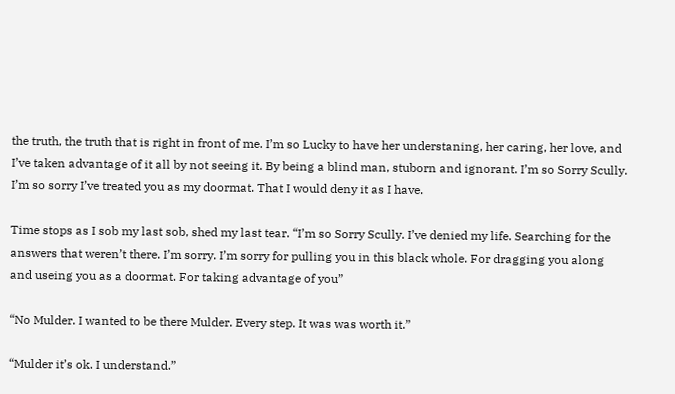the truth, the truth that is right in front of me. I’m so Lucky to have her understaning, her caring, her love, and I’ve taken advantage of it all by not seeing it. By being a blind man, stuborn and ignorant. I’m so Sorry Scully. I’m so sorry I’ve treated you as my doormat. That I would deny it as I have.

Time stops as I sob my last sob, shed my last tear. “I’m so Sorry Scully. I’ve denied my life. Searching for the answers that weren’t there. I’m sorry. I’m sorry for pulling you in this black whole. For dragging you along and useing you as a doormat. For taking advantage of you”

“No Mulder. I wanted to be there Mulder. Every step. It was was worth it.”

“Mulder it’s ok. I understand.”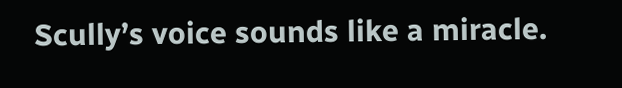Scully’s voice sounds like a miracle.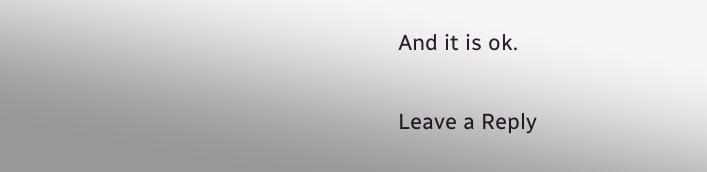And it is ok.


Leave a Reply